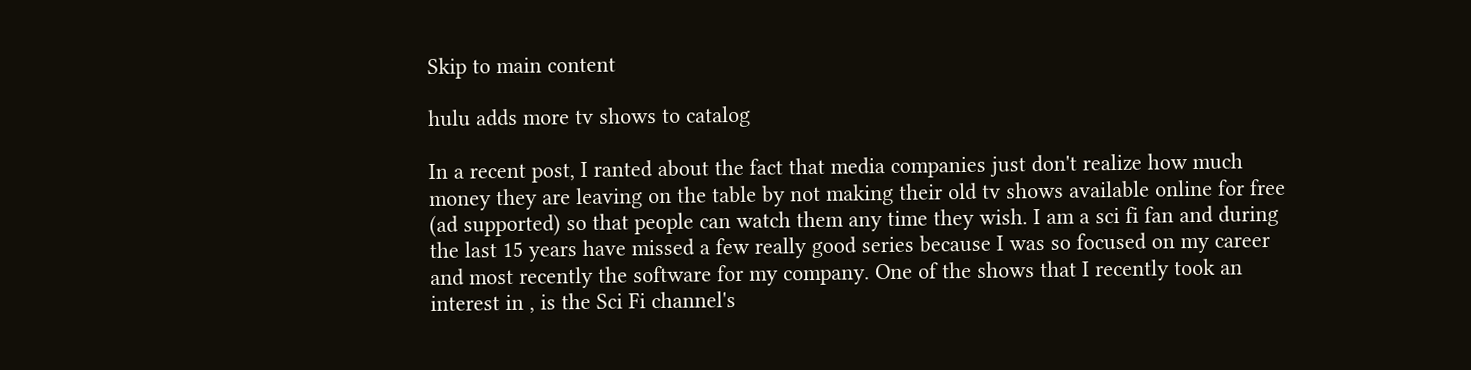Skip to main content

hulu adds more tv shows to catalog

In a recent post, I ranted about the fact that media companies just don't realize how much money they are leaving on the table by not making their old tv shows available online for free (ad supported) so that people can watch them any time they wish. I am a sci fi fan and during the last 15 years have missed a few really good series because I was so focused on my career and most recently the software for my company. One of the shows that I recently took an interest in , is the Sci Fi channel's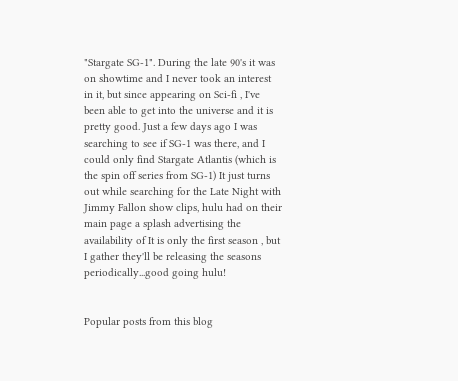"Stargate SG-1". During the late 90's it was on showtime and I never took an interest in it, but since appearing on Sci-fi , I've been able to get into the universe and it is pretty good. Just a few days ago I was searching to see if SG-1 was there, and I could only find Stargate Atlantis (which is the spin off series from SG-1) It just turns out while searching for the Late Night with Jimmy Fallon show clips, hulu had on their main page a splash advertising the availability of It is only the first season , but I gather they'll be releasing the seasons periodically...good going hulu!


Popular posts from this blog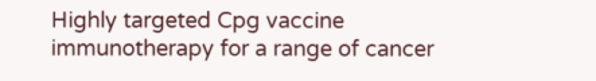Highly targeted Cpg vaccine immunotherapy for a range of cancer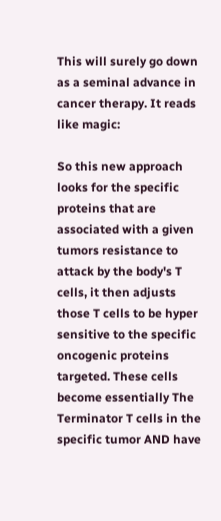This will surely go down as a seminal advance in cancer therapy. It reads like magic:

So this new approach looks for the specific proteins that are associated with a given tumors resistance to attack by the body's T cells, it then adjusts those T cells to be hyper sensitive to the specific oncogenic proteins targeted. These cells become essentially The Terminator T cells in the specific tumor AND have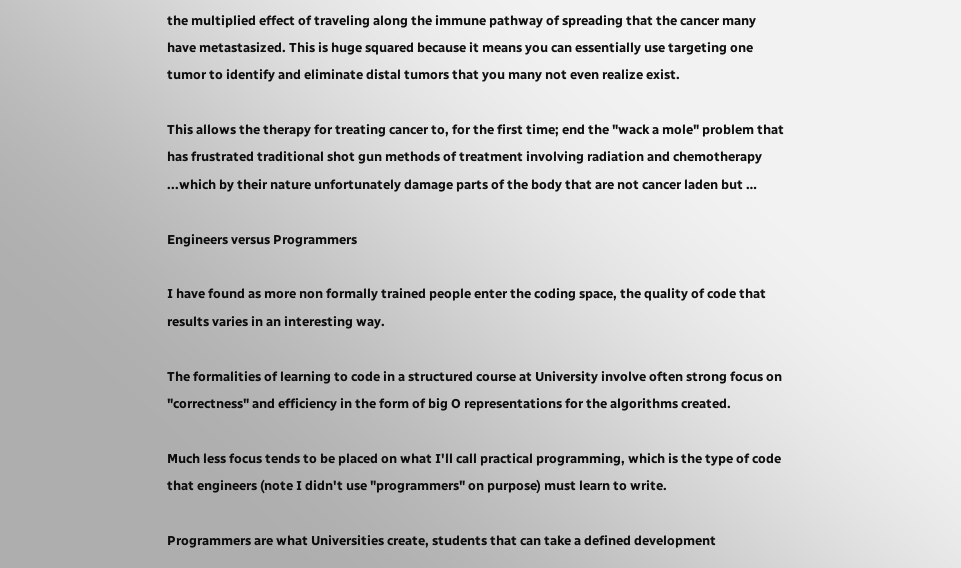the multiplied effect of traveling along the immune pathway of spreading that the cancer many have metastasized. This is huge squared because it means you can essentially use targeting one tumor to identify and eliminate distal tumors that you many not even realize exist.

This allows the therapy for treating cancer to, for the first time; end the "wack a mole" problem that has frustrated traditional shot gun methods of treatment involving radiation and chemotherapy ...which by their nature unfortunately damage parts of the body that are not cancer laden but …

Engineers versus Programmers

I have found as more non formally trained people enter the coding space, the quality of code that results varies in an interesting way.

The formalities of learning to code in a structured course at University involve often strong focus on "correctness" and efficiency in the form of big O representations for the algorithms created.

Much less focus tends to be placed on what I'll call practical programming, which is the type of code that engineers (note I didn't use "programmers" on purpose) must learn to write.

Programmers are what Universities create, students that can take a defined development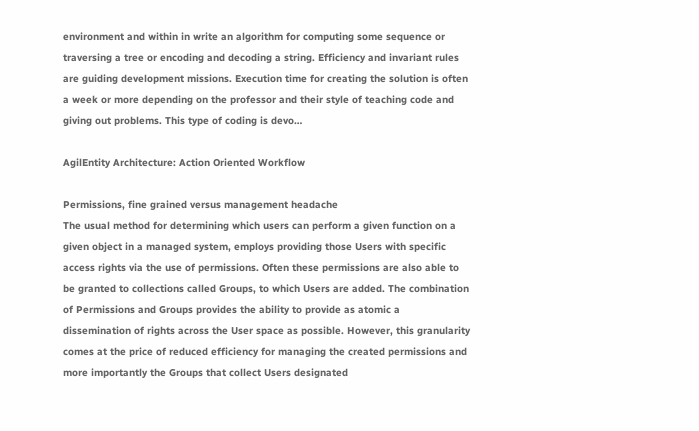environment and within in write an algorithm for computing some sequence or traversing a tree or encoding and decoding a string. Efficiency and invariant rules are guiding development missions. Execution time for creating the solution is often a week or more depending on the professor and their style of teaching code and giving out problems. This type of coding is devo…

AgilEntity Architecture: Action Oriented Workflow

Permissions, fine grained versus management headache
The usual method for determining which users can perform a given function on a given object in a managed system, employs providing those Users with specific access rights via the use of permissions. Often these permissions are also able to be granted to collections called Groups, to which Users are added. The combination of Permissions and Groups provides the ability to provide as atomic a dissemination of rights across the User space as possible. However, this granularity comes at the price of reduced efficiency for managing the created permissions and more importantly the Groups that collect Users designated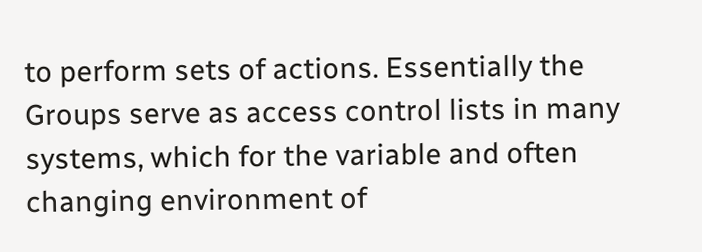to perform sets of actions. Essentially the Groups serve as access control lists in many systems, which for the variable and often changing environment of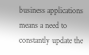business applications means a need to constantly update the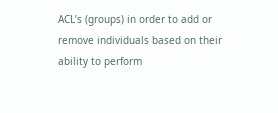ACL’s (groups) in order to add or remove individuals based on their ability to perform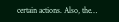certain actions. Also, the…